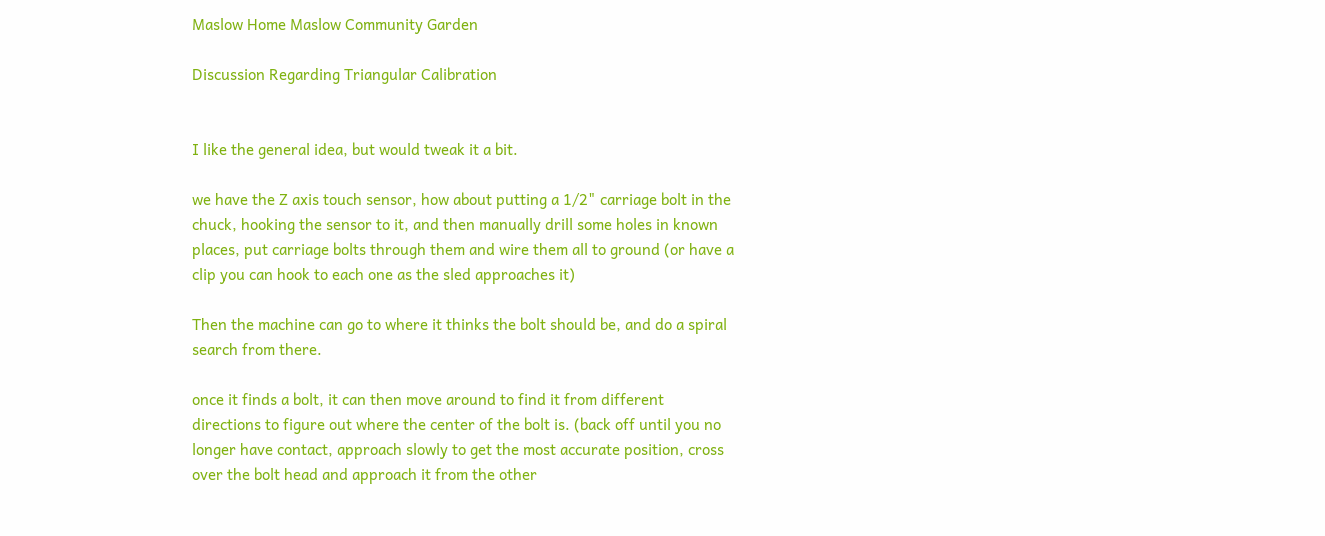Maslow Home Maslow Community Garden

Discussion Regarding Triangular Calibration


I like the general idea, but would tweak it a bit.

we have the Z axis touch sensor, how about putting a 1/2" carriage bolt in the
chuck, hooking the sensor to it, and then manually drill some holes in known
places, put carriage bolts through them and wire them all to ground (or have a
clip you can hook to each one as the sled approaches it)

Then the machine can go to where it thinks the bolt should be, and do a spiral
search from there.

once it finds a bolt, it can then move around to find it from different
directions to figure out where the center of the bolt is. (back off until you no
longer have contact, approach slowly to get the most accurate position, cross
over the bolt head and approach it from the other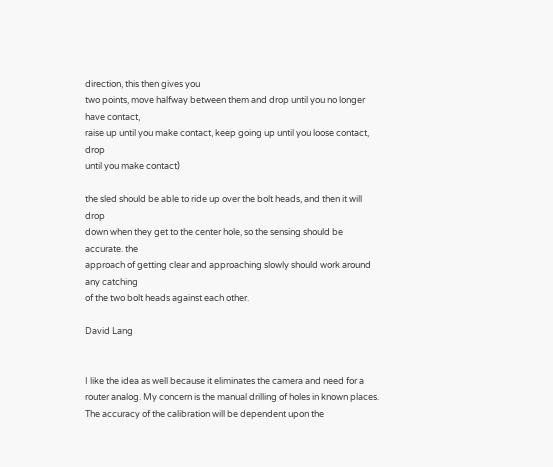direction, this then gives you
two points, move halfway between them and drop until you no longer have contact,
raise up until you make contact, keep going up until you loose contact, drop
until you make contact)

the sled should be able to ride up over the bolt heads, and then it will drop
down when they get to the center hole, so the sensing should be accurate. the
approach of getting clear and approaching slowly should work around any catching
of the two bolt heads against each other.

David Lang


I like the idea as well because it eliminates the camera and need for a router analog. My concern is the manual drilling of holes in known places. The accuracy of the calibration will be dependent upon the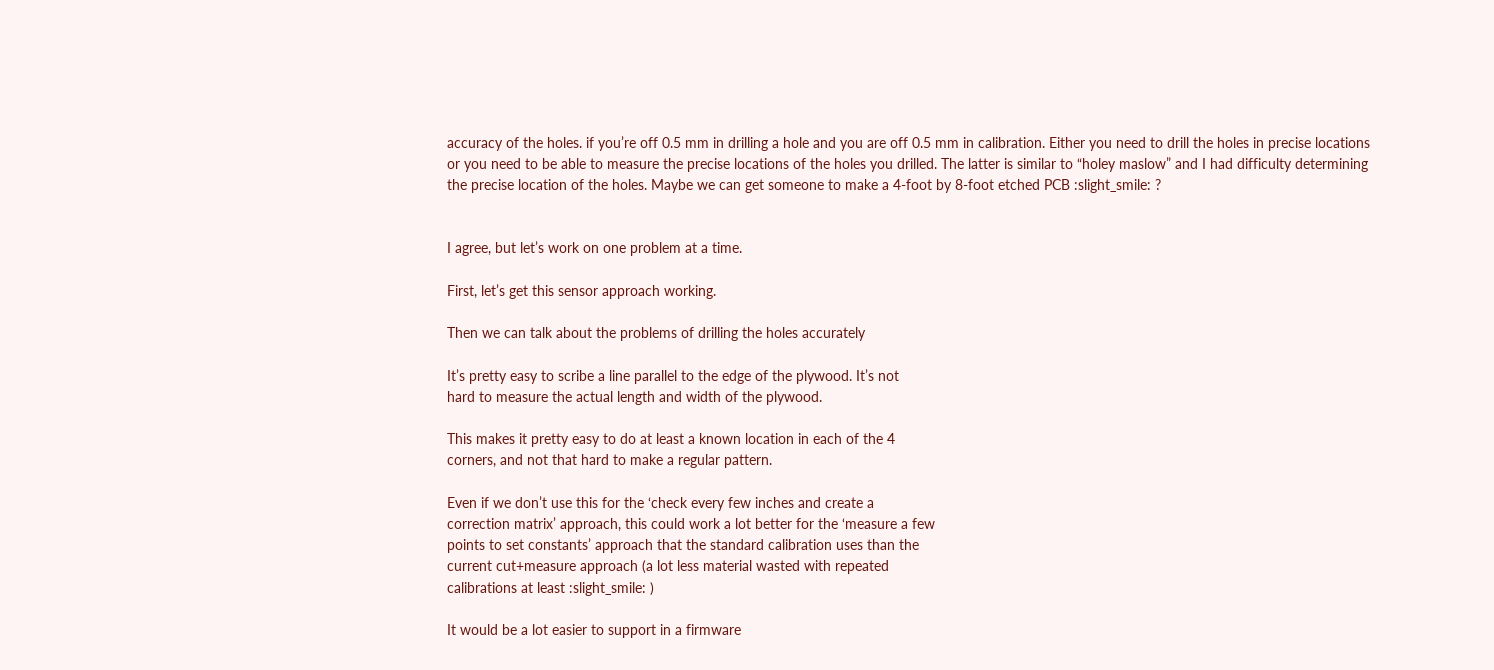accuracy of the holes. if you’re off 0.5 mm in drilling a hole and you are off 0.5 mm in calibration. Either you need to drill the holes in precise locations or you need to be able to measure the precise locations of the holes you drilled. The latter is similar to “holey maslow” and I had difficulty determining the precise location of the holes. Maybe we can get someone to make a 4-foot by 8-foot etched PCB :slight_smile: ?


I agree, but let’s work on one problem at a time.

First, let’s get this sensor approach working.

Then we can talk about the problems of drilling the holes accurately

It’s pretty easy to scribe a line parallel to the edge of the plywood. It’s not
hard to measure the actual length and width of the plywood.

This makes it pretty easy to do at least a known location in each of the 4
corners, and not that hard to make a regular pattern.

Even if we don’t use this for the ‘check every few inches and create a
correction matrix’ approach, this could work a lot better for the ‘measure a few
points to set constants’ approach that the standard calibration uses than the
current cut+measure approach (a lot less material wasted with repeated
calibrations at least :slight_smile: )

It would be a lot easier to support in a firmware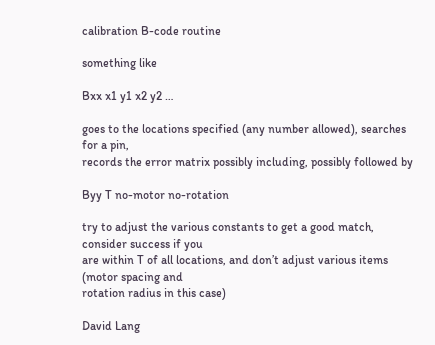calibration B-code routine

something like

Bxx x1 y1 x2 y2 …

goes to the locations specified (any number allowed), searches for a pin,
records the error matrix possibly including, possibly followed by

Byy T no-motor no-rotation

try to adjust the various constants to get a good match, consider success if you
are within T of all locations, and don’t adjust various items (motor spacing and
rotation radius in this case)

David Lang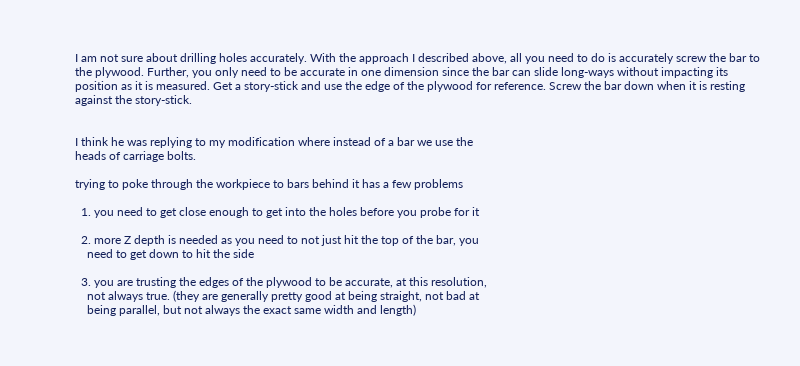I am not sure about drilling holes accurately. With the approach I described above, all you need to do is accurately screw the bar to the plywood. Further, you only need to be accurate in one dimension since the bar can slide long-ways without impacting its position as it is measured. Get a story-stick and use the edge of the plywood for reference. Screw the bar down when it is resting against the story-stick.


I think he was replying to my modification where instead of a bar we use the
heads of carriage bolts.

trying to poke through the workpiece to bars behind it has a few problems

  1. you need to get close enough to get into the holes before you probe for it

  2. more Z depth is needed as you need to not just hit the top of the bar, you
    need to get down to hit the side

  3. you are trusting the edges of the plywood to be accurate, at this resolution,
    not always true. (they are generally pretty good at being straight, not bad at
    being parallel, but not always the exact same width and length)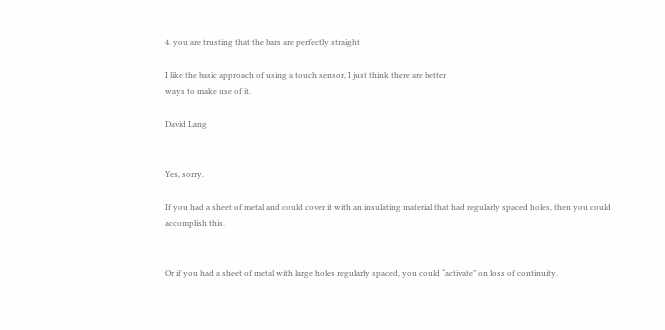4. you are trusting that the bars are perfectly straight

I like the basic approach of using a touch sensor, I just think there are better
ways to make use of it.

David Lang


Yes, sorry.

If you had a sheet of metal and could cover it with an insulating material that had regularly spaced holes, then you could accomplish this.


Or if you had a sheet of metal with large holes regularly spaced, you could “activate” on loss of continuity.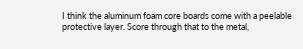I think the aluminum foam core boards come with a peelable protective layer. Score through that to the metal,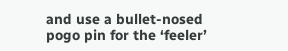and use a bullet-nosed pogo pin for the ‘feeler’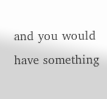and you would have something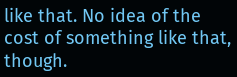like that. No idea of the cost of something like that, though.